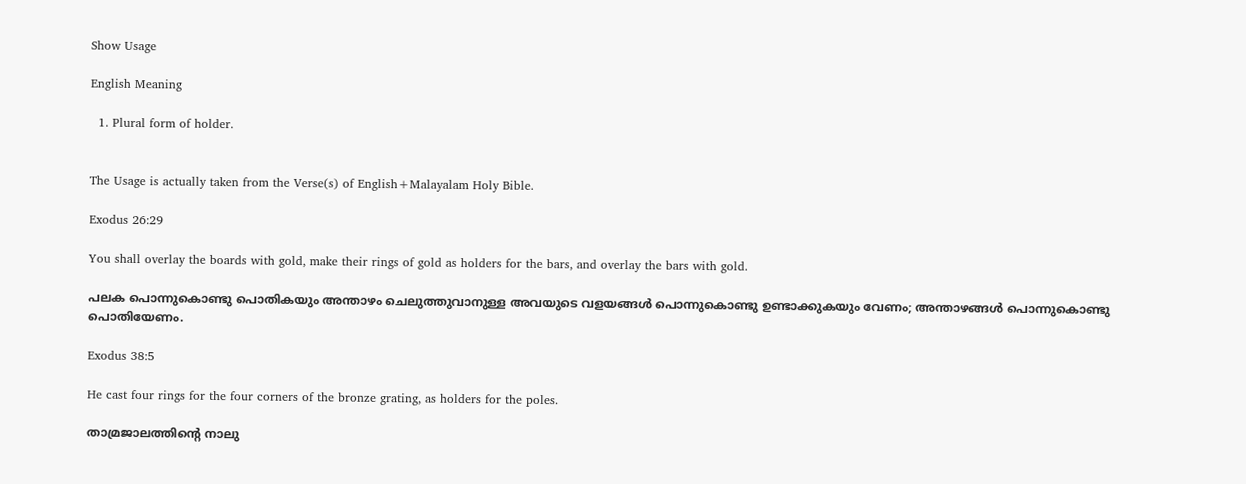Show Usage

English Meaning

  1. Plural form of holder.


The Usage is actually taken from the Verse(s) of English+Malayalam Holy Bible.

Exodus 26:29

You shall overlay the boards with gold, make their rings of gold as holders for the bars, and overlay the bars with gold.

പലക പൊന്നുകൊണ്ടു പൊതികയും അന്താഴം ചെലുത്തുവാനുള്ള അവയുടെ വളയങ്ങൾ പൊന്നുകൊണ്ടു ഉണ്ടാക്കുകയും വേണം; അന്താഴങ്ങൾ പൊന്നുകൊണ്ടു പൊതിയേണം.

Exodus 38:5

He cast four rings for the four corners of the bronze grating, as holders for the poles.

താമ്രജാലത്തിന്റെ നാലു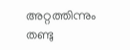അറ്റത്തിന്നും തണ്ടു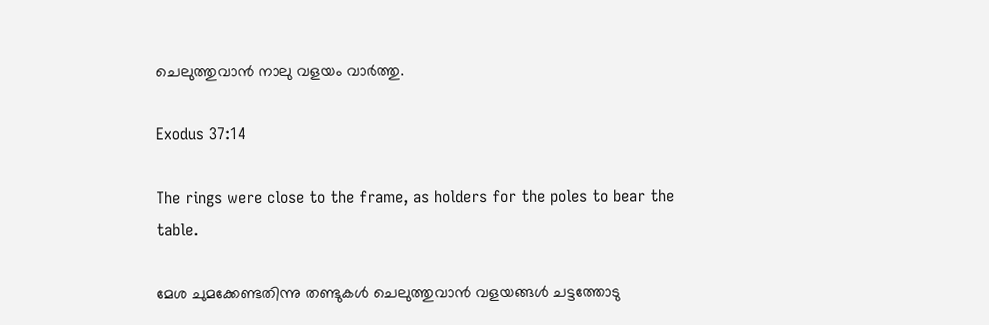ചെലുത്തുവാൻ നാലു വളയം വാർത്തു.

Exodus 37:14

The rings were close to the frame, as holders for the poles to bear the table.

മേശ ചുമക്കേണ്ടതിന്നു തണ്ടുകൾ ചെലുത്തുവാൻ വളയങ്ങൾ ചട്ടത്തോടു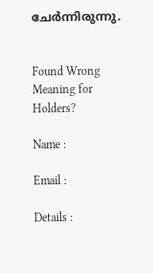ചേർന്നിരുന്നു.


Found Wrong Meaning for Holders?

Name :

Email :

Details :